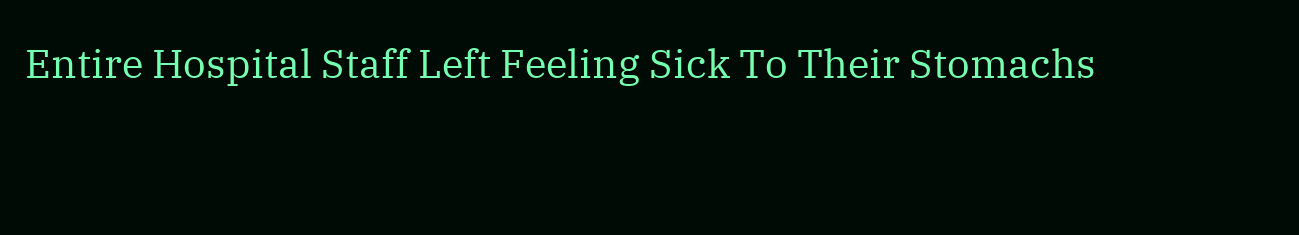Entire Hospital Staff Left Feeling Sick To Their Stomachs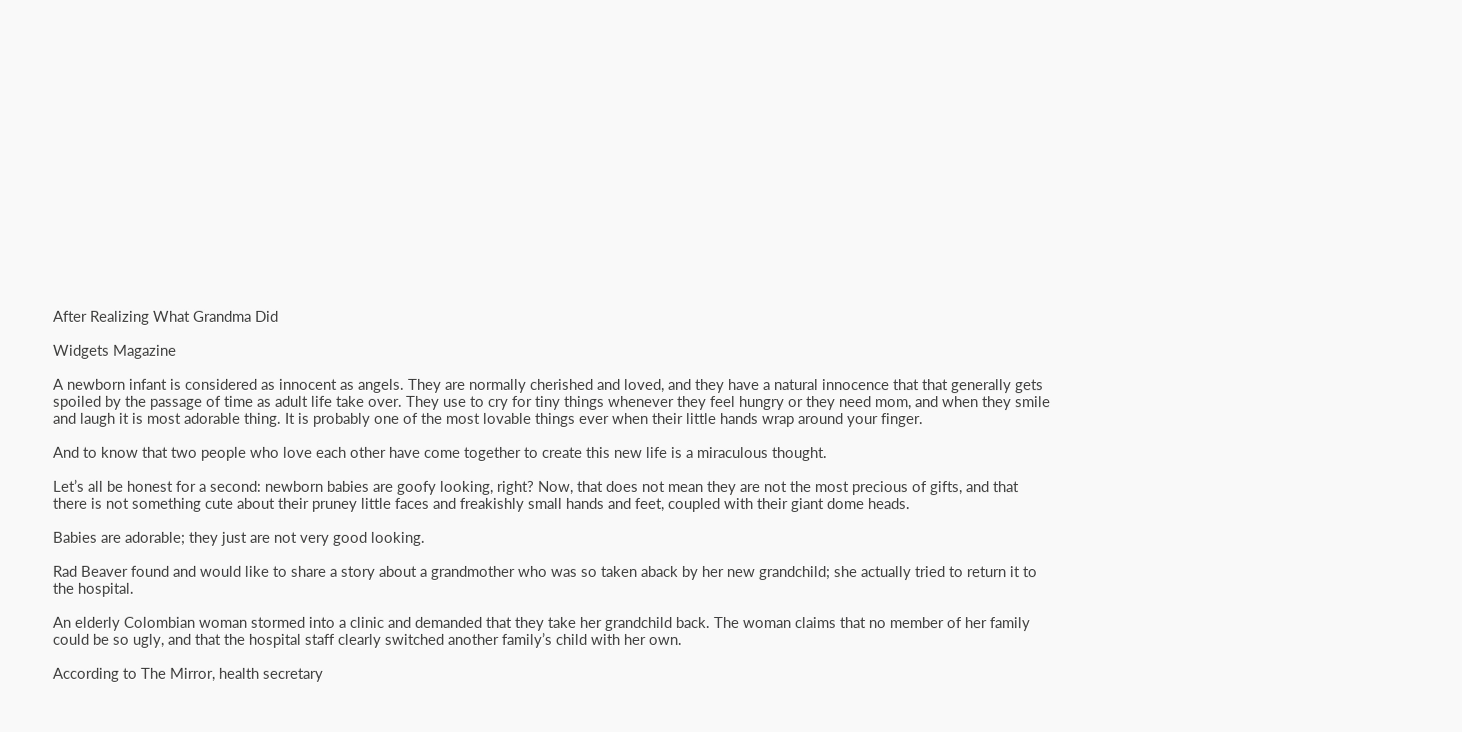After Realizing What Grandma Did

Widgets Magazine

A newborn infant is considered as innocent as angels. They are normally cherished and loved, and they have a natural innocence that that generally gets spoiled by the passage of time as adult life take over. They use to cry for tiny things whenever they feel hungry or they need mom, and when they smile and laugh it is most adorable thing. It is probably one of the most lovable things ever when their little hands wrap around your finger.

And to know that two people who love each other have come together to create this new life is a miraculous thought.

Let’s all be honest for a second: newborn babies are goofy looking, right? Now, that does not mean they are not the most precious of gifts, and that there is not something cute about their pruney little faces and freakishly small hands and feet, coupled with their giant dome heads.

Babies are adorable; they just are not very good looking.

Rad Beaver found and would like to share a story about a grandmother who was so taken aback by her new grandchild; she actually tried to return it to the hospital.

An elderly Colombian woman stormed into a clinic and demanded that they take her grandchild back. The woman claims that no member of her family could be so ugly, and that the hospital staff clearly switched another family’s child with her own.

According to The Mirror, health secretary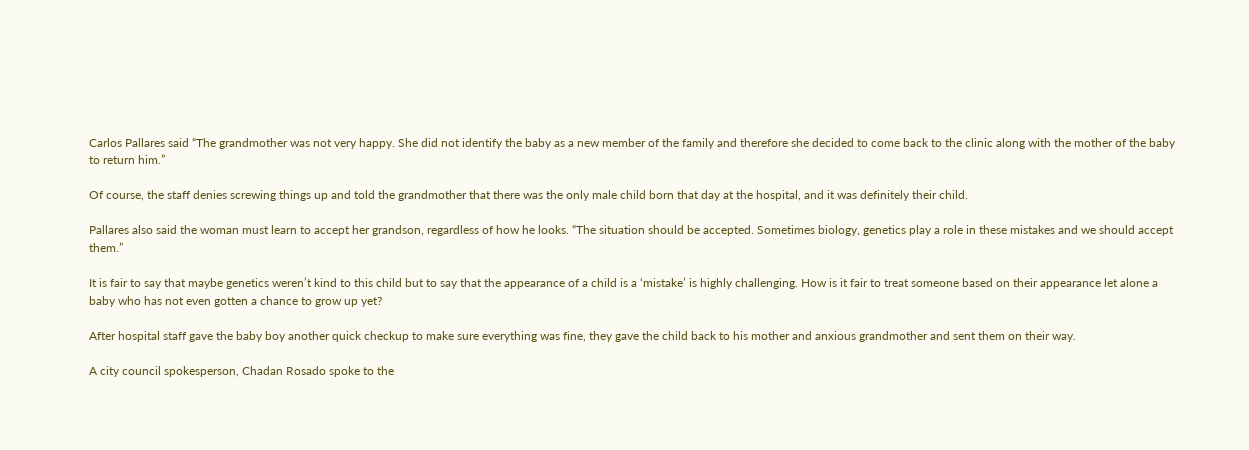Carlos Pallares said “The grandmother was not very happy. She did not identify the baby as a new member of the family and therefore she decided to come back to the clinic along with the mother of the baby to return him.”

Of course, the staff denies screwing things up and told the grandmother that there was the only male child born that day at the hospital, and it was definitely their child.

Pallares also said the woman must learn to accept her grandson, regardless of how he looks. “The situation should be accepted. Sometimes biology, genetics play a role in these mistakes and we should accept them.”

It is fair to say that maybe genetics weren’t kind to this child but to say that the appearance of a child is a ‘mistake’ is highly challenging. How is it fair to treat someone based on their appearance let alone a baby who has not even gotten a chance to grow up yet?

After hospital staff gave the baby boy another quick checkup to make sure everything was fine, they gave the child back to his mother and anxious grandmother and sent them on their way.

A city council spokesperson, Chadan Rosado spoke to the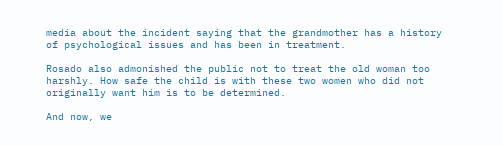media about the incident saying that the grandmother has a history of psychological issues and has been in treatment.

Rosado also admonished the public not to treat the old woman too harshly. How safe the child is with these two women who did not originally want him is to be determined.

And now, we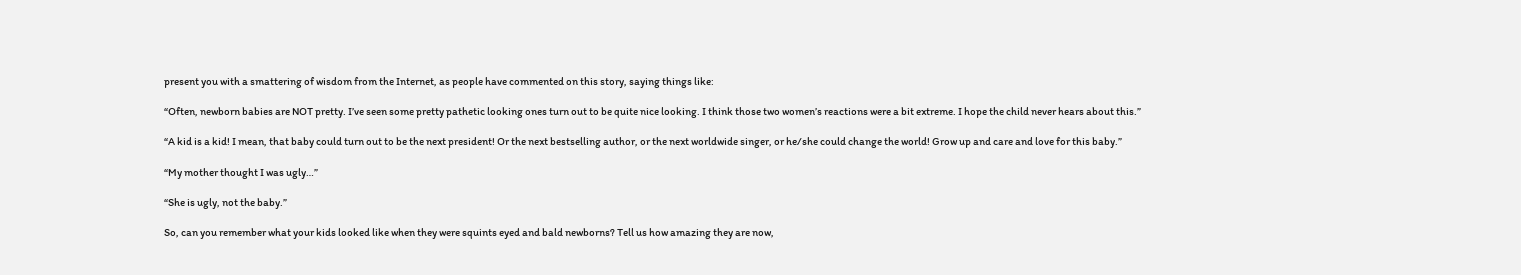present you with a smattering of wisdom from the Internet, as people have commented on this story, saying things like:

“Often, newborn babies are NOT pretty. I’ve seen some pretty pathetic looking ones turn out to be quite nice looking. I think those two women’s reactions were a bit extreme. I hope the child never hears about this.”

“A kid is a kid! I mean, that baby could turn out to be the next president! Or the next bestselling author, or the next worldwide singer, or he/she could change the world! Grow up and care and love for this baby.”

“My mother thought I was ugly…”

“She is ugly, not the baby.”

So, can you remember what your kids looked like when they were squints eyed and bald newborns? Tell us how amazing they are now,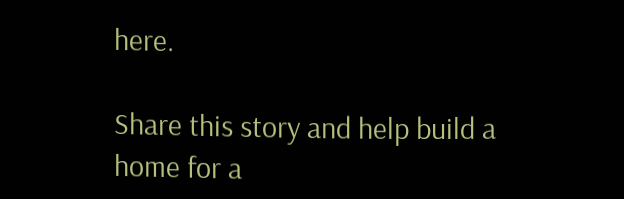here.

Share this story and help build a home for a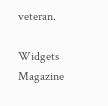veteran.

Widgets Magazine